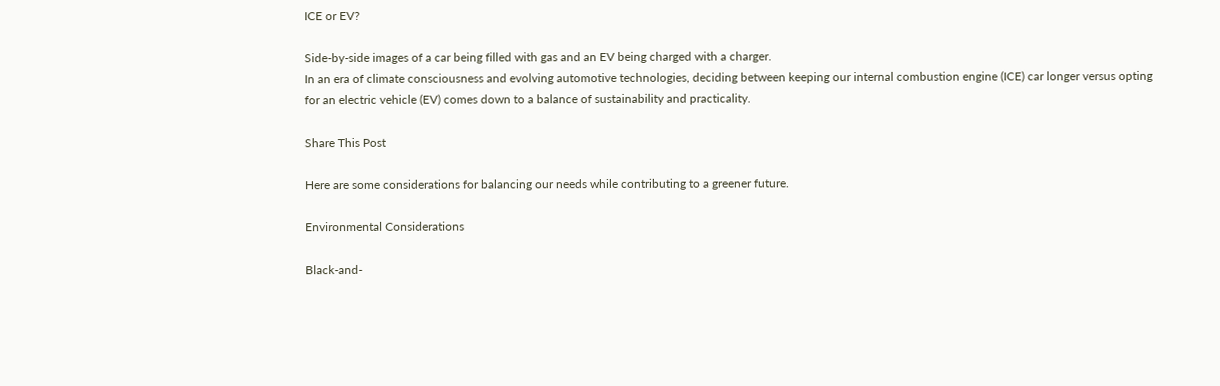ICE or EV?

Side-by-side images of a car being filled with gas and an EV being charged with a charger.
In an era of climate consciousness and evolving automotive technologies, deciding between keeping our internal combustion engine (ICE) car longer versus opting for an electric vehicle (EV) comes down to a balance of sustainability and practicality.

Share This Post

Here are some considerations for balancing our needs while contributing to a greener future.

Environmental Considerations

Black-and-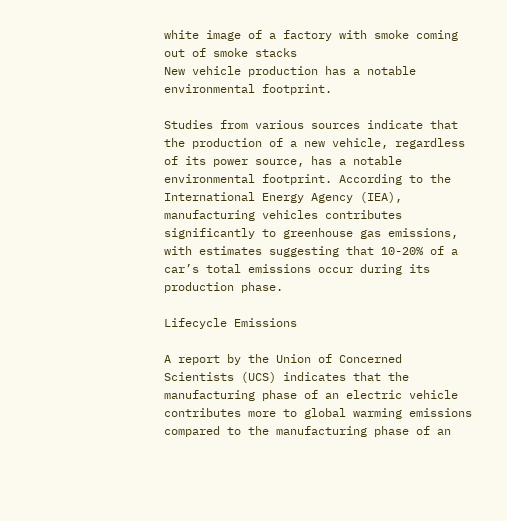white image of a factory with smoke coming out of smoke stacks
New vehicle production has a notable environmental footprint.

Studies from various sources indicate that the production of a new vehicle, regardless of its power source, has a notable environmental footprint. According to the International Energy Agency (IEA), manufacturing vehicles contributes significantly to greenhouse gas emissions, with estimates suggesting that 10-20% of a car’s total emissions occur during its production phase.

Lifecycle Emissions

A report by the Union of Concerned Scientists (UCS) indicates that the manufacturing phase of an electric vehicle contributes more to global warming emissions compared to the manufacturing phase of an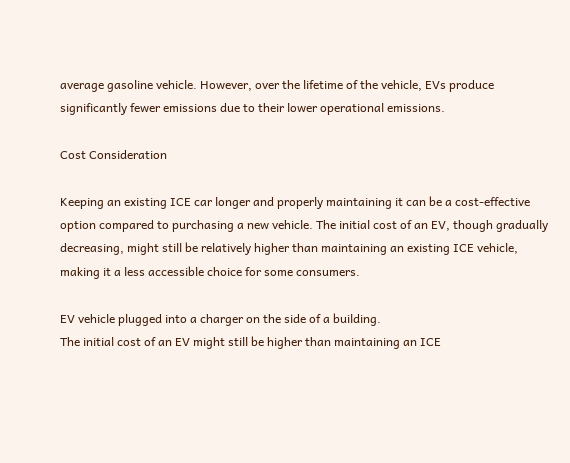average gasoline vehicle. However, over the lifetime of the vehicle, EVs produce significantly fewer emissions due to their lower operational emissions.

Cost Consideration

Keeping an existing ICE car longer and properly maintaining it can be a cost-effective option compared to purchasing a new vehicle. The initial cost of an EV, though gradually decreasing, might still be relatively higher than maintaining an existing ICE vehicle, making it a less accessible choice for some consumers.

EV vehicle plugged into a charger on the side of a building.
The initial cost of an EV might still be higher than maintaining an ICE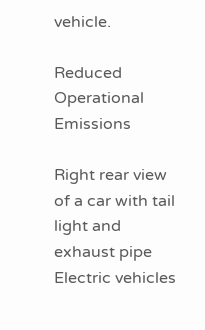vehicle.

Reduced Operational Emissions

Right rear view of a car with tail light and exhaust pipe
Electric vehicles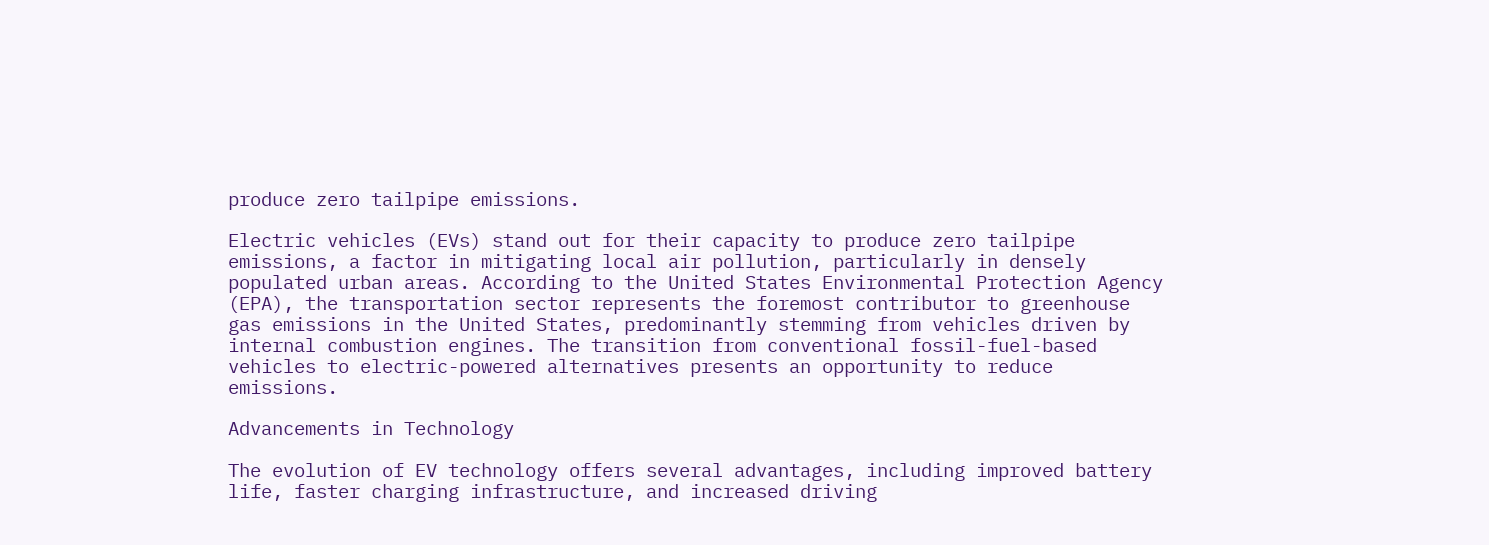produce zero tailpipe emissions.

Electric vehicles (EVs) stand out for their capacity to produce zero tailpipe emissions, a factor in mitigating local air pollution, particularly in densely populated urban areas. According to the United States Environmental Protection Agency (EPA), the transportation sector represents the foremost contributor to greenhouse gas emissions in the United States, predominantly stemming from vehicles driven by internal combustion engines. The transition from conventional fossil-fuel-based vehicles to electric-powered alternatives presents an opportunity to reduce emissions.

Advancements in Technology

The evolution of EV technology offers several advantages, including improved battery life, faster charging infrastructure, and increased driving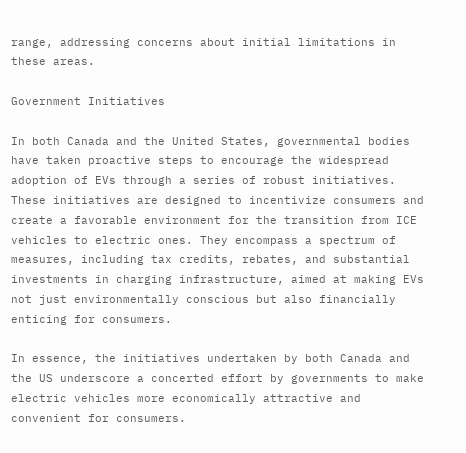range, addressing concerns about initial limitations in these areas.

Government Initiatives

In both Canada and the United States, governmental bodies have taken proactive steps to encourage the widespread adoption of EVs through a series of robust initiatives. These initiatives are designed to incentivize consumers and create a favorable environment for the transition from ICE vehicles to electric ones. They encompass a spectrum of measures, including tax credits, rebates, and substantial investments in charging infrastructure, aimed at making EVs not just environmentally conscious but also financially enticing for consumers.

In essence, the initiatives undertaken by both Canada and the US underscore a concerted effort by governments to make electric vehicles more economically attractive and convenient for consumers.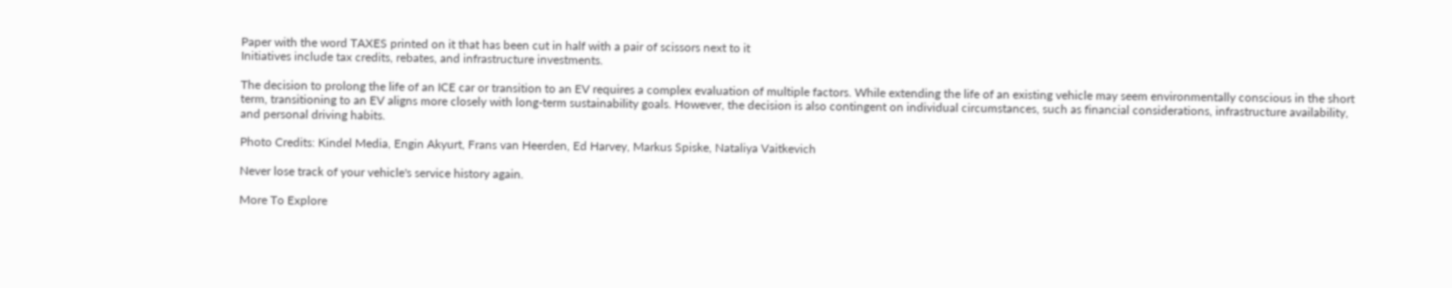Paper with the word TAXES printed on it that has been cut in half with a pair of scissors next to it
Initiatives include tax credits, rebates, and infrastructure investments.

The decision to prolong the life of an ICE car or transition to an EV requires a complex evaluation of multiple factors. While extending the life of an existing vehicle may seem environmentally conscious in the short term, transitioning to an EV aligns more closely with long-term sustainability goals. However, the decision is also contingent on individual circumstances, such as financial considerations, infrastructure availability, and personal driving habits.

Photo Credits: Kindel Media, Engin Akyurt, Frans van Heerden, Ed Harvey, Markus Spiske, Nataliya Vaitkevich

Never lose track of your vehicle's service history again.

More To Explore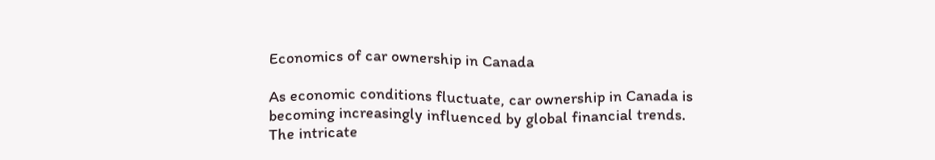Economics of car ownership in Canada

As economic conditions fluctuate, car ownership in Canada is becoming increasingly influenced by global financial trends. The intricate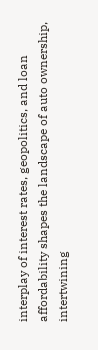interplay of interest rates, geopolitics, and loan affordability shapes the landscape of auto ownership, intertwining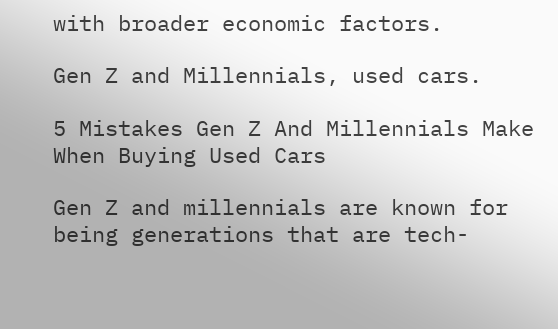with broader economic factors.

Gen Z and Millennials, used cars.

5 Mistakes Gen Z And Millennials Make When Buying Used Cars

Gen Z and millennials are known for being generations that are tech-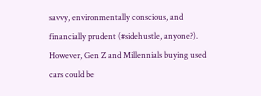savvy, environmentally conscious, and financially prudent (#sidehustle, anyone?). However, Gen Z and Millennials buying used cars could be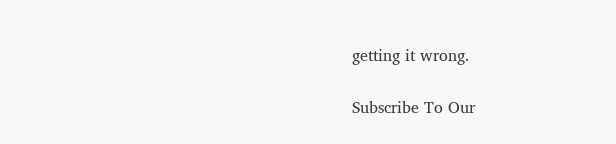getting it wrong.

Subscribe To Our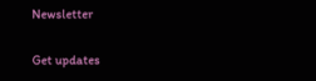Newsletter

Get updates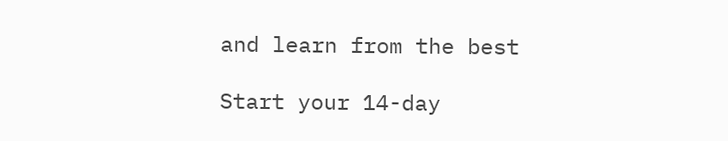and learn from the best

Start your 14-day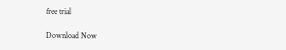free trial

Download Now